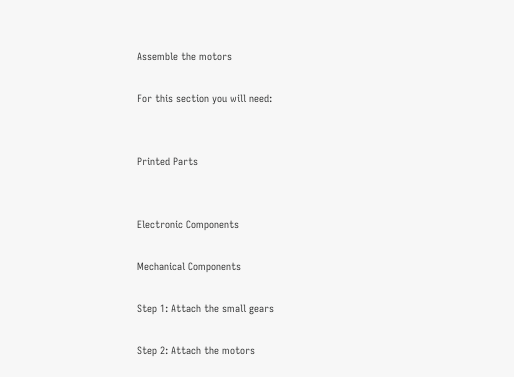Assemble the motors

For this section you will need:


Printed Parts


Electronic Components

Mechanical Components

Step 1: Attach the small gears

Step 2: Attach the motors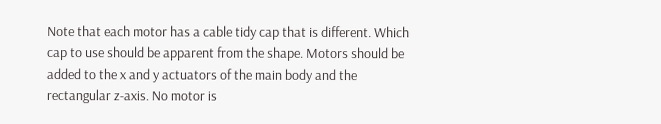Note that each motor has a cable tidy cap that is different. Which cap to use should be apparent from the shape. Motors should be added to the x and y actuators of the main body and the rectangular z-axis. No motor is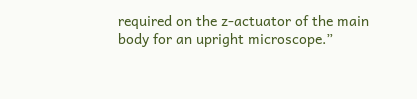required on the z-actuator of the main body for an upright microscope.”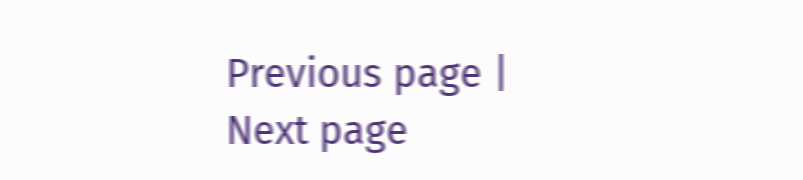Previous page | Next page